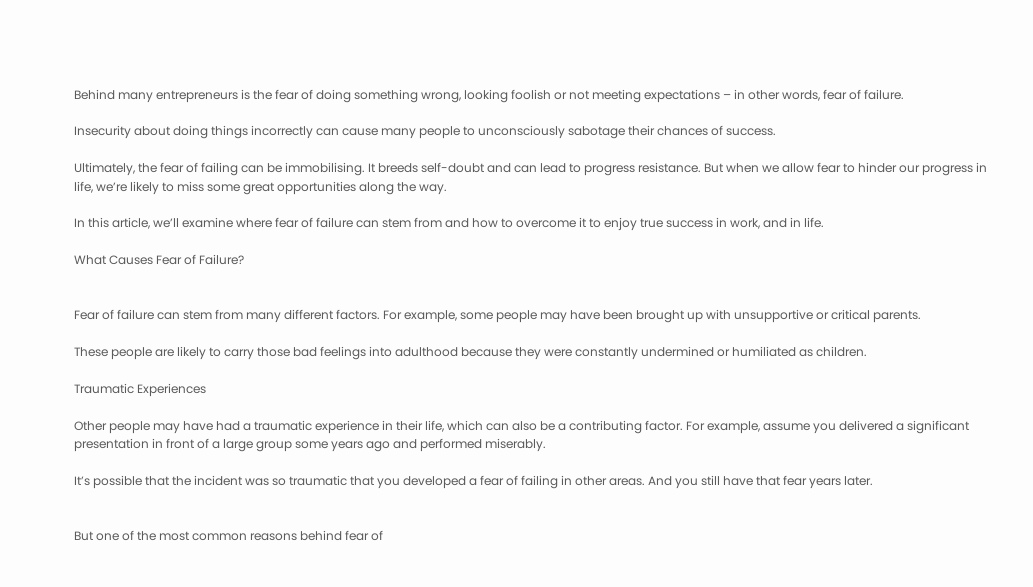Behind many entrepreneurs is the fear of doing something wrong, looking foolish or not meeting expectations – in other words, fear of failure.

Insecurity about doing things incorrectly can cause many people to unconsciously sabotage their chances of success.

Ultimately, the fear of failing can be immobilising. It breeds self-doubt and can lead to progress resistance. But when we allow fear to hinder our progress in life, we’re likely to miss some great opportunities along the way.

In this article, we’ll examine where fear of failure can stem from and how to overcome it to enjoy true success in work, and in life.

What Causes Fear of Failure?


Fear of failure can stem from many different factors. For example, some people may have been brought up with unsupportive or critical parents.

These people are likely to carry those bad feelings into adulthood because they were constantly undermined or humiliated as children.

Traumatic Experiences

Other people may have had a traumatic experience in their life, which can also be a contributing factor. For example, assume you delivered a significant presentation in front of a large group some years ago and performed miserably.

It’s possible that the incident was so traumatic that you developed a fear of failing in other areas. And you still have that fear years later.


But one of the most common reasons behind fear of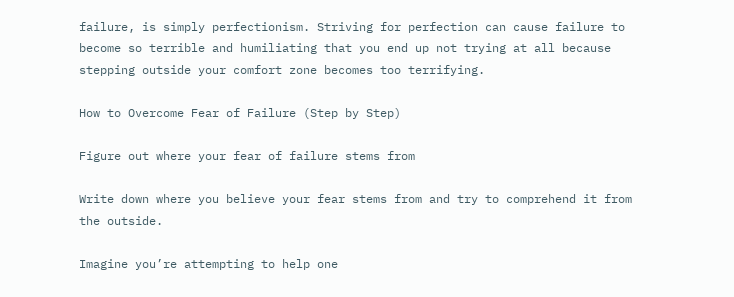failure, is simply perfectionism. Striving for perfection can cause failure to become so terrible and humiliating that you end up not trying at all because stepping outside your comfort zone becomes too terrifying.

How to Overcome Fear of Failure (Step by Step)

Figure out where your fear of failure stems from

Write down where you believe your fear stems from and try to comprehend it from the outside.

Imagine you’re attempting to help one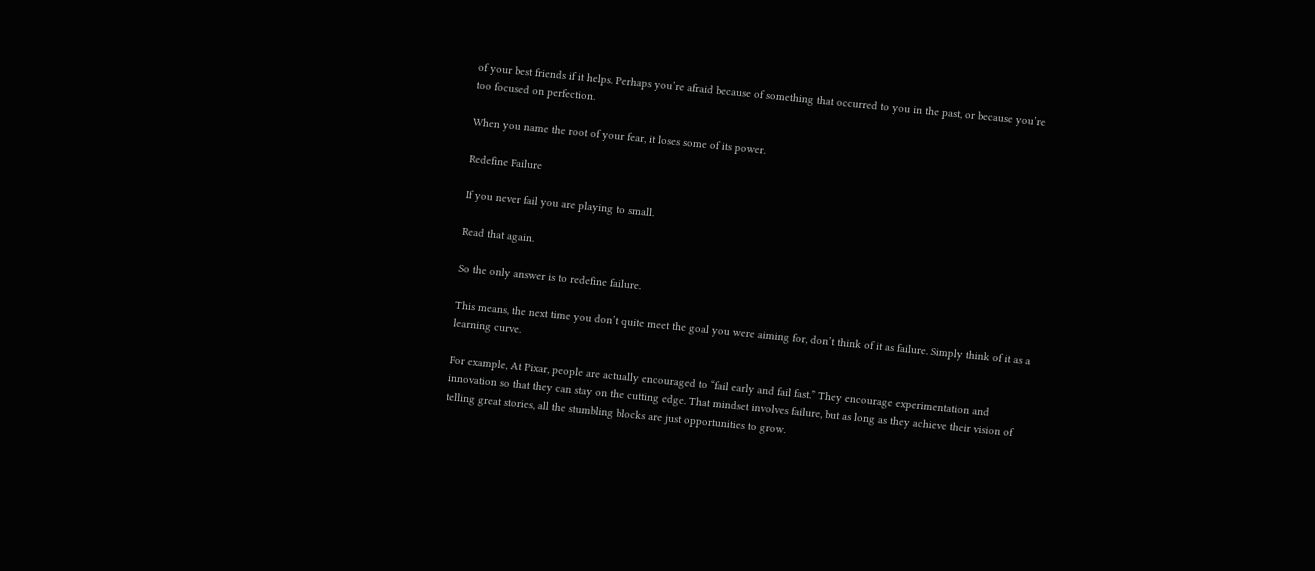of your best friends if it helps. Perhaps you’re afraid because of something that occurred to you in the past, or because you’re too focused on perfection.

When you name the root of your fear, it loses some of its power.

Redefine Failure

If you never fail you are playing to small.

Read that again.

So the only answer is to redefine failure.

This means, the next time you don’t quite meet the goal you were aiming for, don’t think of it as failure. Simply think of it as a learning curve.

For example, At Pixar, people are actually encouraged to “fail early and fail fast.” They encourage experimentation and innovation so that they can stay on the cutting edge. That mindset involves failure, but as long as they achieve their vision of telling great stories, all the stumbling blocks are just opportunities to grow.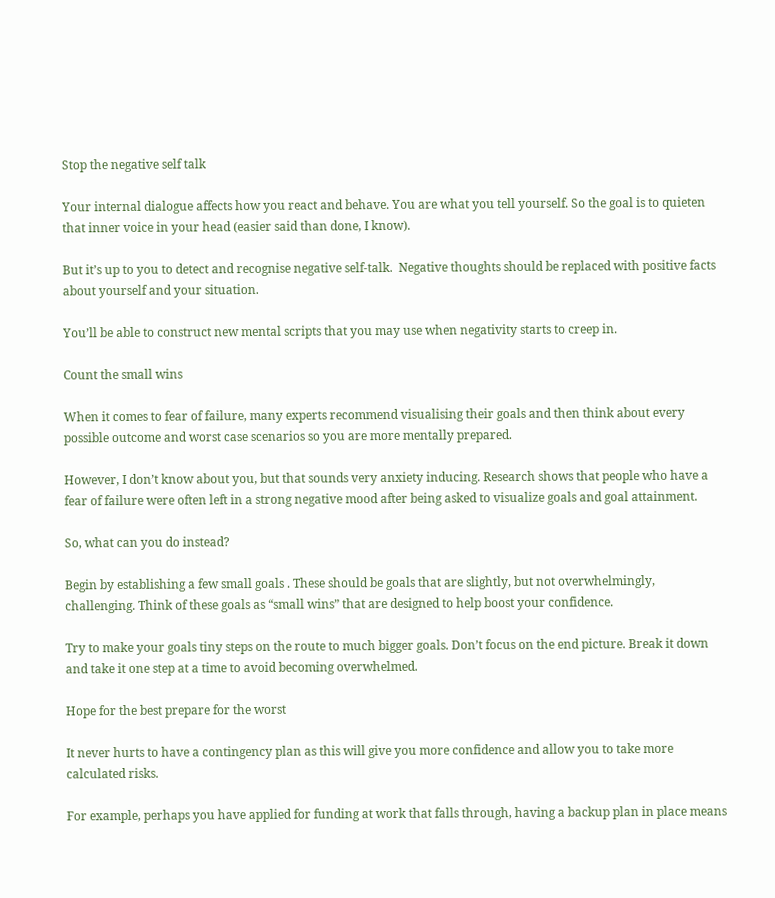Stop the negative self talk

Your internal dialogue affects how you react and behave. You are what you tell yourself. So the goal is to quieten that inner voice in your head (easier said than done, I know).

But it’s up to you to detect and recognise negative self-talk.  Negative thoughts should be replaced with positive facts about yourself and your situation.

You’ll be able to construct new mental scripts that you may use when negativity starts to creep in.

Count the small wins

When it comes to fear of failure, many experts recommend visualising their goals and then think about every possible outcome and worst case scenarios so you are more mentally prepared.

However, I don’t know about you, but that sounds very anxiety inducing. Research shows that people who have a fear of failure were often left in a strong negative mood after being asked to visualize goals and goal attainment.

So, what can you do instead?

Begin by establishing a few small goals . These should be goals that are slightly, but not overwhelmingly, challenging. Think of these goals as “small wins” that are designed to help boost your confidence.

Try to make your goals tiny steps on the route to much bigger goals. Don’t focus on the end picture. Break it down and take it one step at a time to avoid becoming overwhelmed.

Hope for the best prepare for the worst

It never hurts to have a contingency plan as this will give you more confidence and allow you to take more calculated risks.

For example, perhaps you have applied for funding at work that falls through, having a backup plan in place means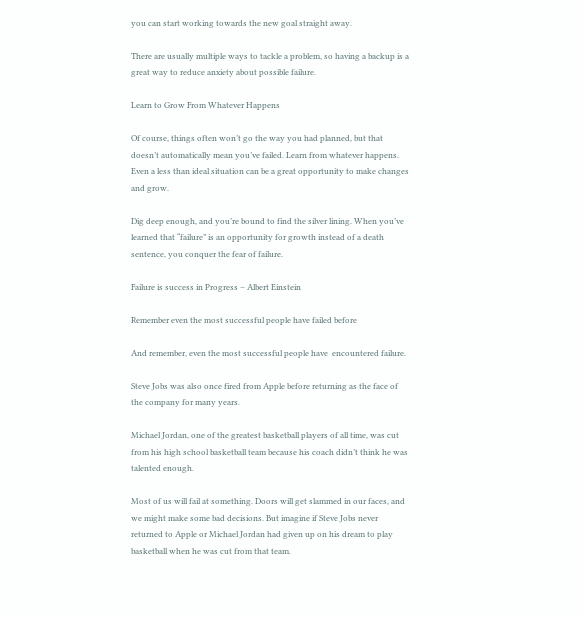you can start working towards the new goal straight away.

There are usually multiple ways to tackle a problem, so having a backup is a great way to reduce anxiety about possible failure.

Learn to Grow From Whatever Happens

Of course, things often won’t go the way you had planned, but that doesn’t automatically mean you’ve failed. Learn from whatever happens. Even a less than ideal situation can be a great opportunity to make changes and grow.

Dig deep enough, and you’re bound to find the silver lining. When you’ve learned that “failure” is an opportunity for growth instead of a death sentence, you conquer the fear of failure.

Failure is success in Progress – Albert Einstein

Remember even the most successful people have failed before

And remember, even the most successful people have  encountered failure.

Steve Jobs was also once fired from Apple before returning as the face of the company for many years.

Michael Jordan, one of the greatest basketball players of all time, was cut from his high school basketball team because his coach didn’t think he was talented enough.

Most of us will fail at something. Doors will get slammed in our faces, and we might make some bad decisions. But imagine if Steve Jobs never returned to Apple or Michael Jordan had given up on his dream to play basketball when he was cut from that team.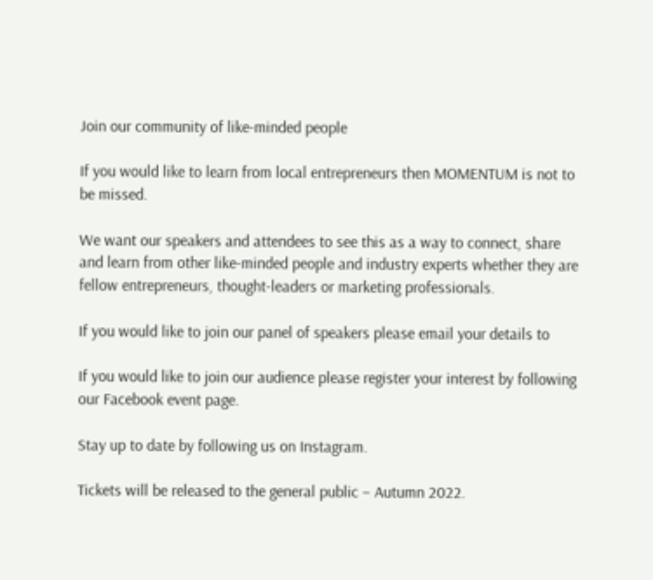Join our community of like-minded people

If you would like to learn from local entrepreneurs then MOMENTUM is not to be missed.

We want our speakers and attendees to see this as a way to connect, share and learn from other like-minded people and industry experts whether they are fellow entrepreneurs, thought-leaders or marketing professionals.

If you would like to join our panel of speakers please email your details to

If you would like to join our audience please register your interest by following our Facebook event page.

Stay up to date by following us on Instagram.

Tickets will be released to the general public – Autumn 2022.